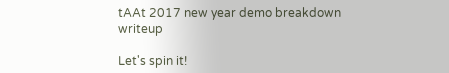tAAt 2017 new year demo breakdown writeup

Let's spin it!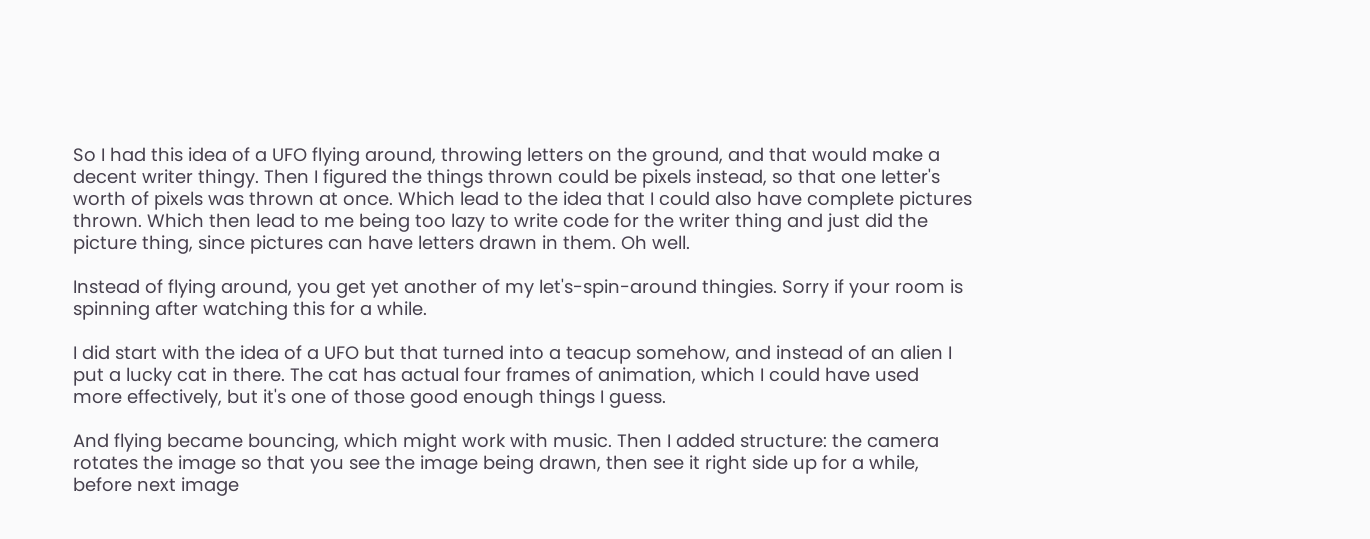So I had this idea of a UFO flying around, throwing letters on the ground, and that would make a decent writer thingy. Then I figured the things thrown could be pixels instead, so that one letter's worth of pixels was thrown at once. Which lead to the idea that I could also have complete pictures thrown. Which then lead to me being too lazy to write code for the writer thing and just did the picture thing, since pictures can have letters drawn in them. Oh well.

Instead of flying around, you get yet another of my let's-spin-around thingies. Sorry if your room is spinning after watching this for a while.

I did start with the idea of a UFO but that turned into a teacup somehow, and instead of an alien I put a lucky cat in there. The cat has actual four frames of animation, which I could have used more effectively, but it's one of those good enough things I guess.

And flying became bouncing, which might work with music. Then I added structure: the camera rotates the image so that you see the image being drawn, then see it right side up for a while, before next image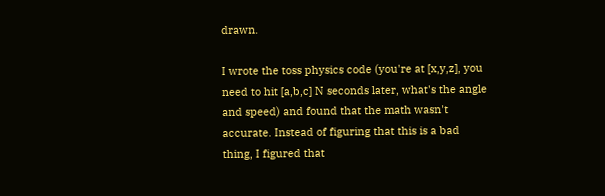drawn.

I wrote the toss physics code (you're at [x,y,z], you need to hit [a,b,c] N seconds later, what's the angle and speed) and found that the math wasn't accurate. Instead of figuring that this is a bad thing, I figured that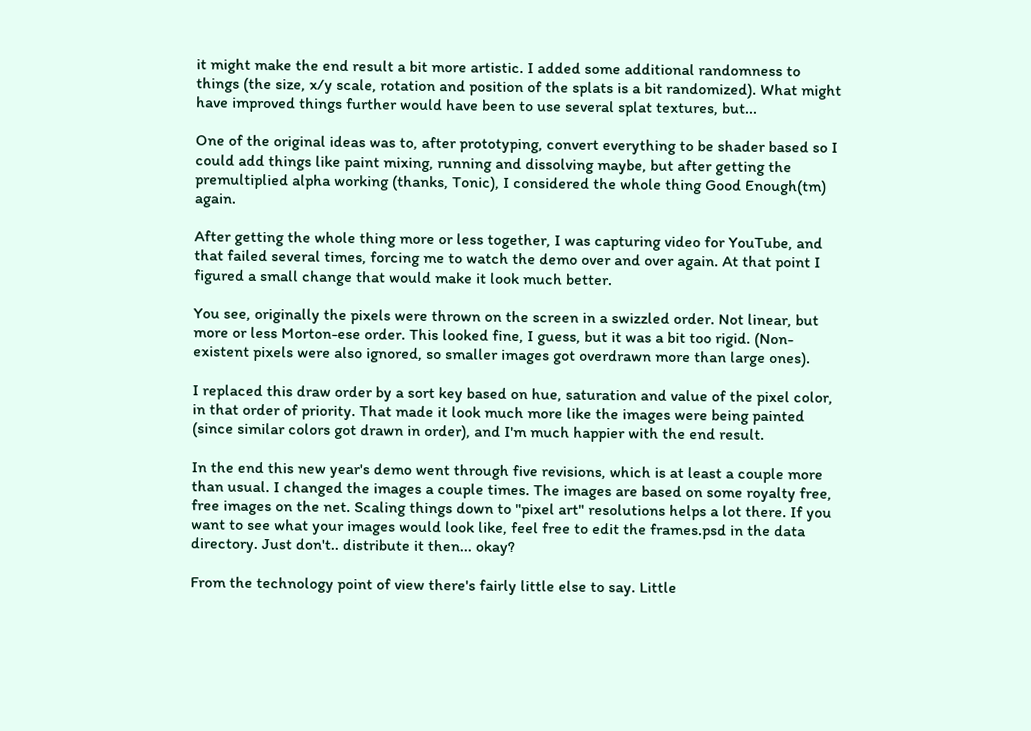it might make the end result a bit more artistic. I added some additional randomness to things (the size, x/y scale, rotation and position of the splats is a bit randomized). What might have improved things further would have been to use several splat textures, but...

One of the original ideas was to, after prototyping, convert everything to be shader based so I could add things like paint mixing, running and dissolving maybe, but after getting the premultiplied alpha working (thanks, Tonic), I considered the whole thing Good Enough(tm) again.

After getting the whole thing more or less together, I was capturing video for YouTube, and that failed several times, forcing me to watch the demo over and over again. At that point I figured a small change that would make it look much better.

You see, originally the pixels were thrown on the screen in a swizzled order. Not linear, but more or less Morton-ese order. This looked fine, I guess, but it was a bit too rigid. (Non-existent pixels were also ignored, so smaller images got overdrawn more than large ones).

I replaced this draw order by a sort key based on hue, saturation and value of the pixel color, in that order of priority. That made it look much more like the images were being painted (since similar colors got drawn in order), and I'm much happier with the end result.

In the end this new year's demo went through five revisions, which is at least a couple more than usual. I changed the images a couple times. The images are based on some royalty free, free images on the net. Scaling things down to "pixel art" resolutions helps a lot there. If you want to see what your images would look like, feel free to edit the frames.psd in the data directory. Just don't.. distribute it then... okay?

From the technology point of view there's fairly little else to say. Little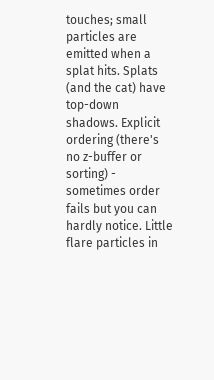touches; small particles are emitted when a splat hits. Splats (and the cat) have top-down shadows. Explicit ordering (there's no z-buffer or sorting) - sometimes order fails but you can hardly notice. Little flare particles in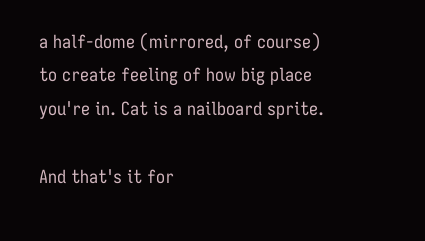a half-dome (mirrored, of course) to create feeling of how big place you're in. Cat is a nailboard sprite.

And that's it for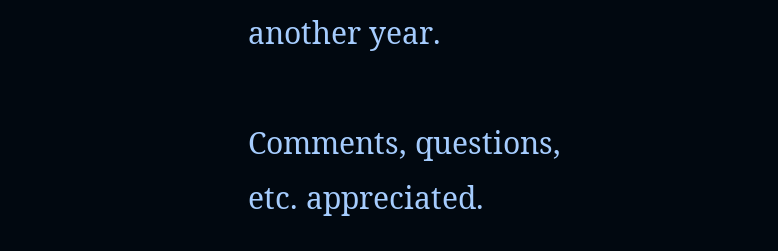another year.

Comments, questions, etc. appreciated.